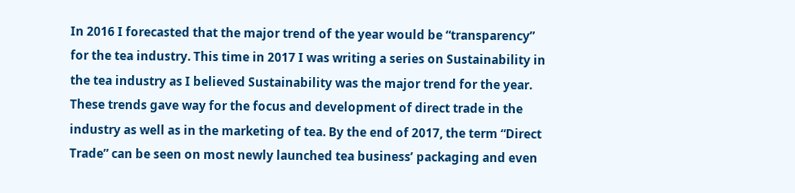In 2016 I forecasted that the major trend of the year would be “transparency” for the tea industry. This time in 2017 I was writing a series on Sustainability in the tea industry as I believed Sustainability was the major trend for the year. These trends gave way for the focus and development of direct trade in the industry as well as in the marketing of tea. By the end of 2017, the term “Direct Trade” can be seen on most newly launched tea business’ packaging and even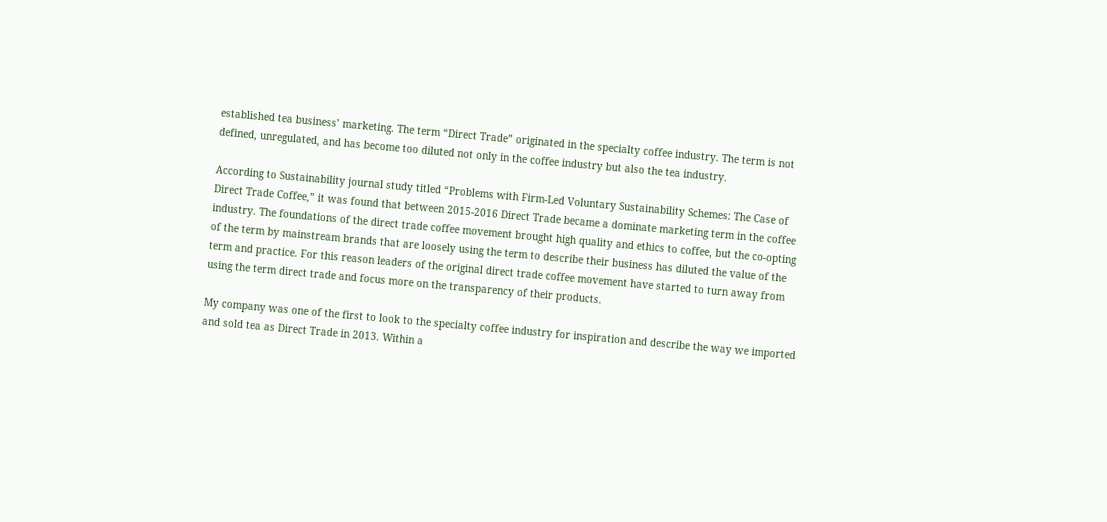established tea business’ marketing. The term “Direct Trade” originated in the specialty coffee industry. The term is not defined, unregulated, and has become too diluted not only in the coffee industry but also the tea industry.

According to Sustainability journal study titled “Problems with Firm-Led Voluntary Sustainability Schemes: The Case of Direct Trade Coffee,” it was found that between 2015-2016 Direct Trade became a dominate marketing term in the coffee industry. The foundations of the direct trade coffee movement brought high quality and ethics to coffee, but the co-opting of the term by mainstream brands that are loosely using the term to describe their business has diluted the value of the term and practice. For this reason leaders of the original direct trade coffee movement have started to turn away from using the term direct trade and focus more on the transparency of their products.

My company was one of the first to look to the specialty coffee industry for inspiration and describe the way we imported and sold tea as Direct Trade in 2013. Within a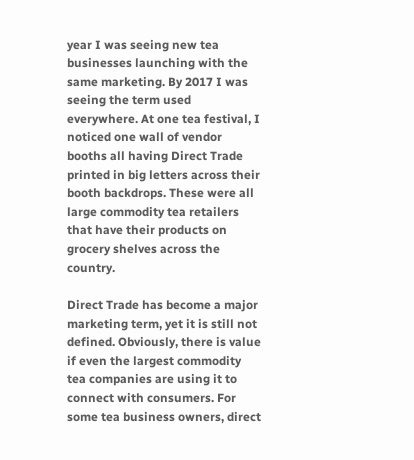year I was seeing new tea businesses launching with the same marketing. By 2017 I was seeing the term used everywhere. At one tea festival, I noticed one wall of vendor booths all having Direct Trade printed in big letters across their booth backdrops. These were all large commodity tea retailers that have their products on grocery shelves across the country.

Direct Trade has become a major marketing term, yet it is still not defined. Obviously, there is value if even the largest commodity tea companies are using it to connect with consumers. For some tea business owners, direct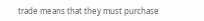trade means that they must purchase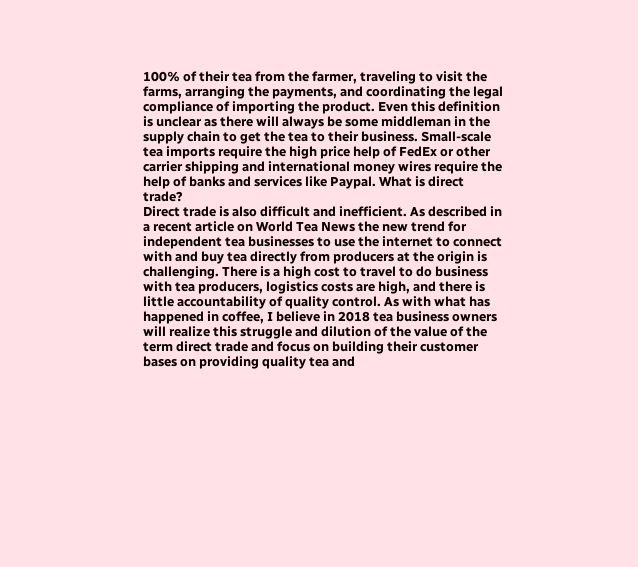100% of their tea from the farmer, traveling to visit the farms, arranging the payments, and coordinating the legal compliance of importing the product. Even this definition is unclear as there will always be some middleman in the supply chain to get the tea to their business. Small-scale tea imports require the high price help of FedEx or other carrier shipping and international money wires require the help of banks and services like Paypal. What is direct trade?
Direct trade is also difficult and inefficient. As described in a recent article on World Tea News the new trend for independent tea businesses to use the internet to connect with and buy tea directly from producers at the origin is challenging. There is a high cost to travel to do business with tea producers, logistics costs are high, and there is little accountability of quality control. As with what has happened in coffee, I believe in 2018 tea business owners will realize this struggle and dilution of the value of the term direct trade and focus on building their customer bases on providing quality tea and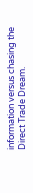information versus chasing the Direct Trade Dream.